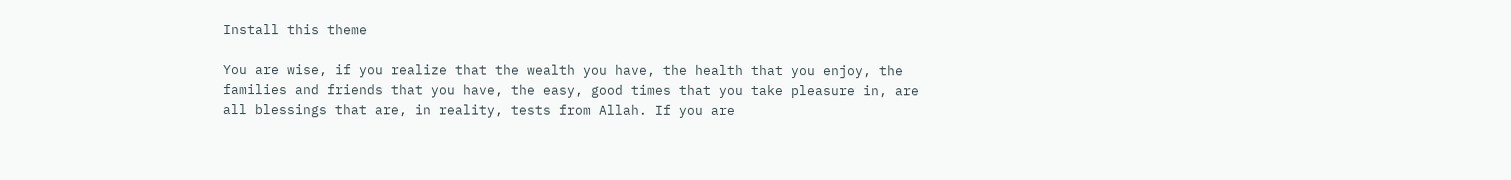Install this theme

You are wise, if you realize that the wealth you have, the health that you enjoy, the families and friends that you have, the easy, good times that you take pleasure in, are all blessings that are, in reality, tests from Allah. If you are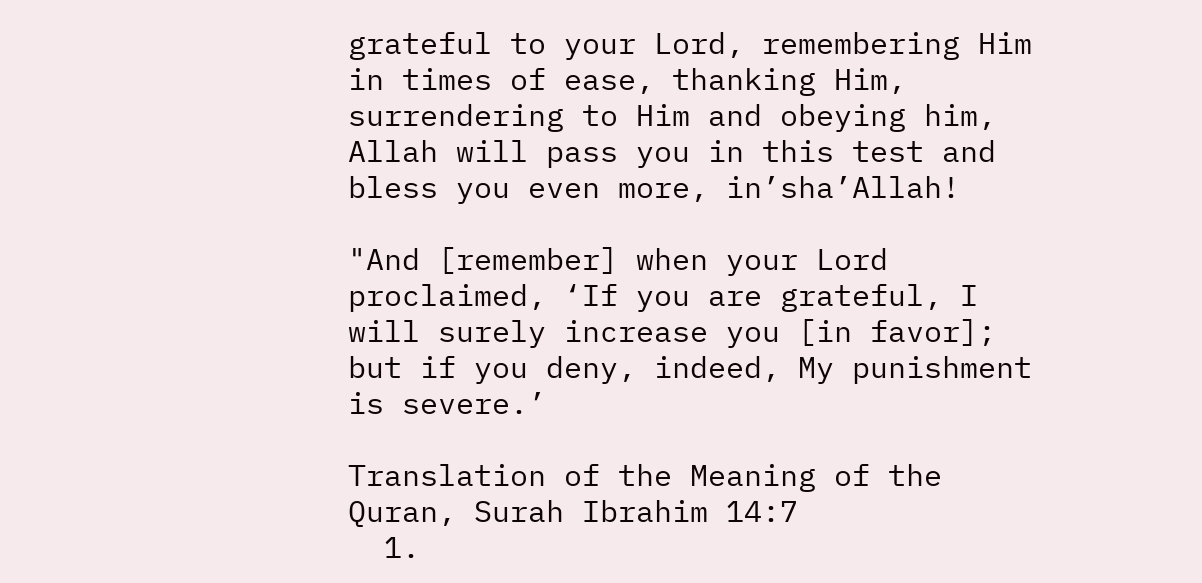grateful to your Lord, remembering Him in times of ease, thanking Him, surrendering to Him and obeying him, Allah will pass you in this test and bless you even more, in’sha’Allah!

"And [remember] when your Lord proclaimed, ‘If you are grateful, I will surely increase you [in favor]; but if you deny, indeed, My punishment is severe.’

Translation of the Meaning of the Quran, Surah Ibrahim 14:7
  1.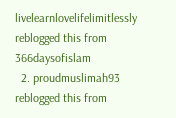livelearnlovelifelimitlessly reblogged this from 366daysofislam
  2. proudmuslimah93 reblogged this from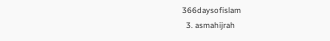366daysofislam
  3. asmahijrah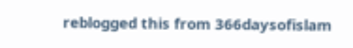reblogged this from 366daysofislam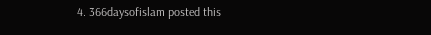4. 366daysofislam posted this